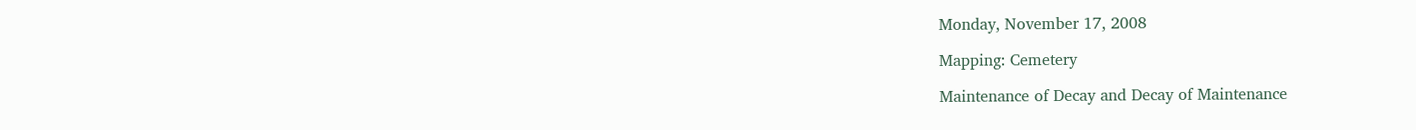Monday, November 17, 2008

Mapping: Cemetery

Maintenance of Decay and Decay of Maintenance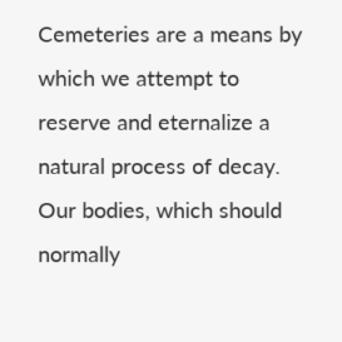Cemeteries are a means by which we attempt to reserve and eternalize a natural process of decay. Our bodies, which should normally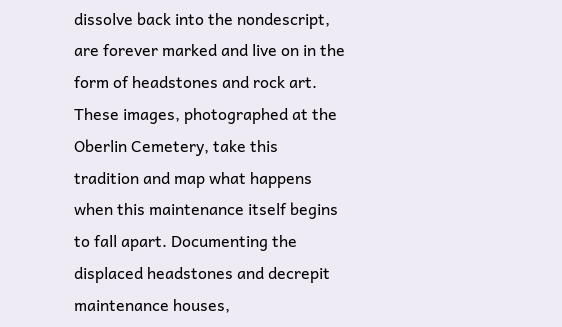dissolve back into the nondescript, are forever marked and live on in the form of headstones and rock art. These images, photographed at the Oberlin Cemetery, take this tradition and map what happens when this maintenance itself begins to fall apart. Documenting the displaced headstones and decrepit maintenance houses,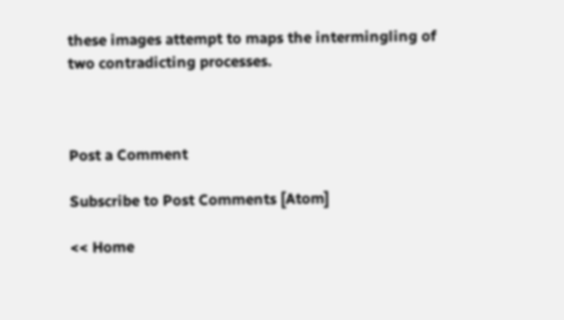these images attempt to maps the intermingling of two contradicting processes.



Post a Comment

Subscribe to Post Comments [Atom]

<< Home